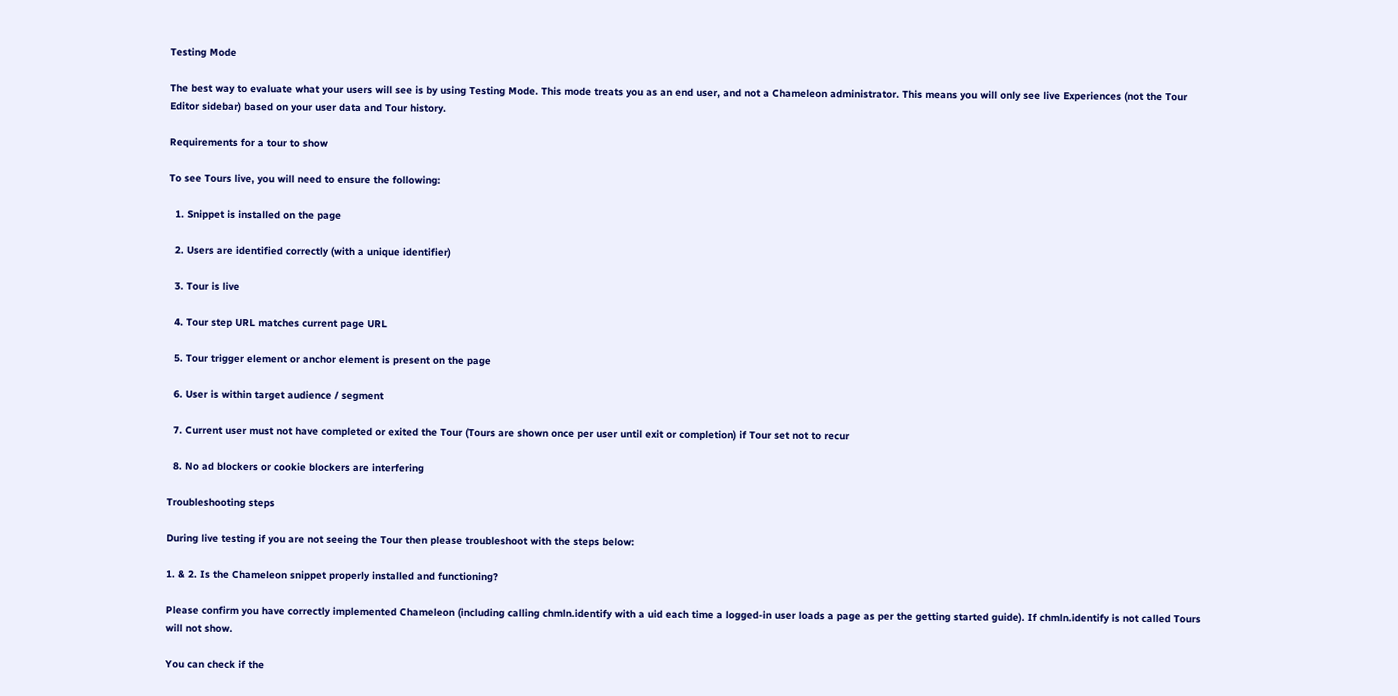Testing Mode

The best way to evaluate what your users will see is by using Testing Mode. This mode treats you as an end user, and not a Chameleon administrator. This means you will only see live Experiences (not the Tour Editor sidebar) based on your user data and Tour history.

Requirements for a tour to show

To see Tours live, you will need to ensure the following:

  1. Snippet is installed on the page

  2. Users are identified correctly (with a unique identifier)

  3. Tour is live

  4. Tour step URL matches current page URL

  5. Tour trigger element or anchor element is present on the page

  6. User is within target audience / segment

  7. Current user must not have completed or exited the Tour (Tours are shown once per user until exit or completion) if Tour set not to recur

  8. No ad blockers or cookie blockers are interfering

Troubleshooting steps

During live testing if you are not seeing the Tour then please troubleshoot with the steps below:

1. & 2. Is the Chameleon snippet properly installed and functioning?

Please confirm you have correctly implemented Chameleon (including calling chmln.identify with a uid each time a logged-in user loads a page as per the getting started guide). If chmln.identify is not called Tours will not show.

You can check if the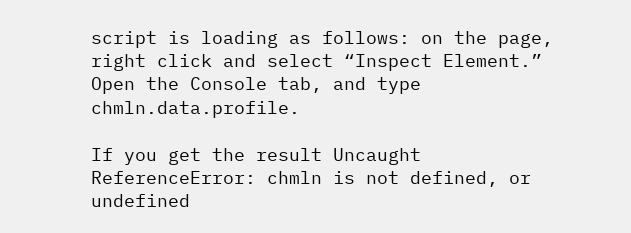script is loading as follows: on the page, right click and select “Inspect Element.” Open the Console tab, and type chmln.data.profile.

If you get the result Uncaught ReferenceError: chmln is not defined, or undefined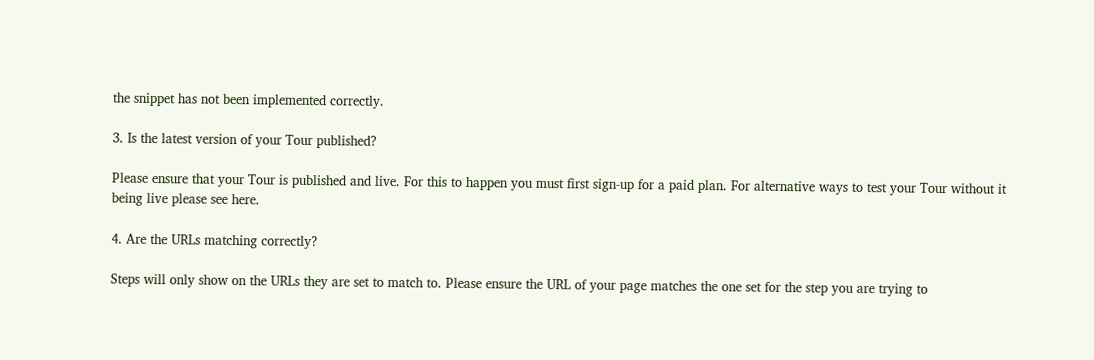the snippet has not been implemented correctly.

3. Is the latest version of your Tour published?

Please ensure that your Tour is published and live. For this to happen you must first sign-up for a paid plan. For alternative ways to test your Tour without it being live please see here.

4. Are the URLs matching correctly?

Steps will only show on the URLs they are set to match to. Please ensure the URL of your page matches the one set for the step you are trying to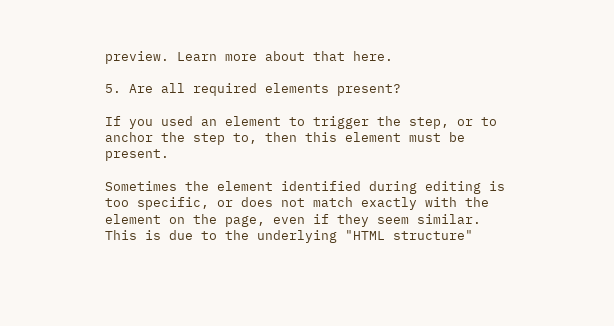preview. Learn more about that here.

5. Are all required elements present?

If you used an element to trigger the step, or to anchor the step to, then this element must be present.

Sometimes the element identified during editing is too specific, or does not match exactly with the element on the page, even if they seem similar. This is due to the underlying "HTML structure"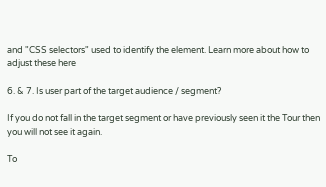and "CSS selectors" used to identify the element. Learn more about how to adjust these here

6. & 7. Is user part of the target audience / segment?

If you do not fall in the target segment or have previously seen it the Tour then you will not see it again.

To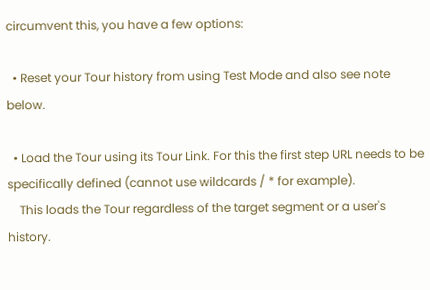circumvent this, you have a few options:

  • Reset your Tour history from using Test Mode and also see note below.

  • Load the Tour using its Tour Link. For this the first step URL needs to be specifically defined (cannot use wildcards / * for example).
    This loads the Tour regardless of the target segment or a user's history.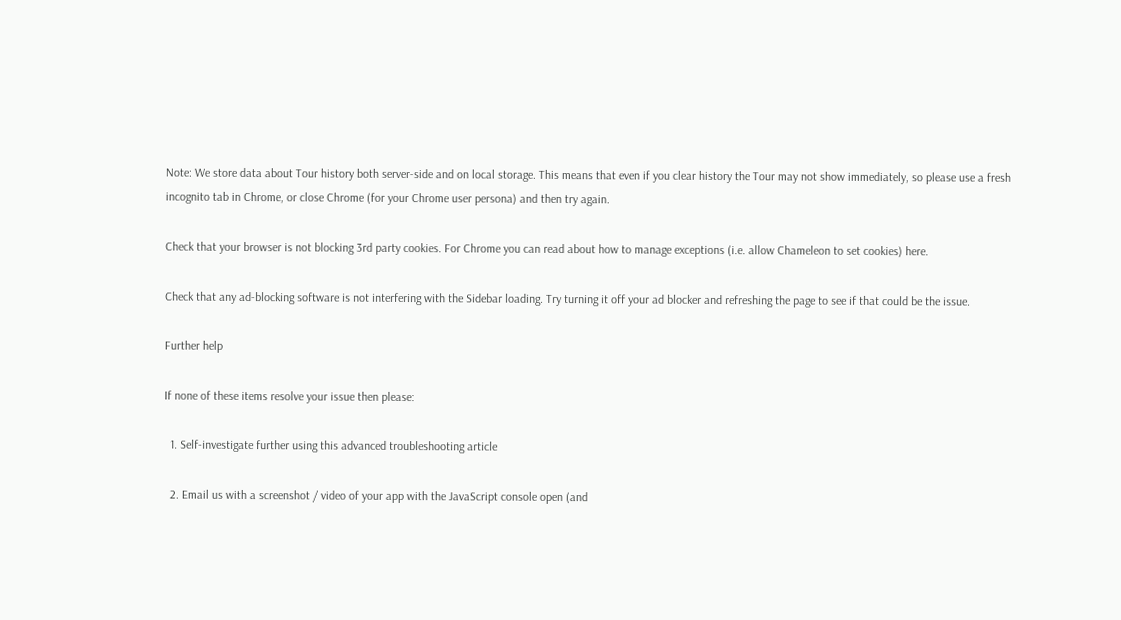Note: We store data about Tour history both server-side and on local storage. This means that even if you clear history the Tour may not show immediately, so please use a fresh incognito tab in Chrome, or close Chrome (for your Chrome user persona) and then try again.

Check that your browser is not blocking 3rd party cookies. For Chrome you can read about how to manage exceptions (i.e. allow Chameleon to set cookies) here.

Check that any ad-blocking software is not interfering with the Sidebar loading. Try turning it off your ad blocker and refreshing the page to see if that could be the issue.

Further help

If none of these items resolve your issue then please:

  1. Self-investigate further using this advanced troubleshooting article

  2. Email us with a screenshot / video of your app with the JavaScript console open (and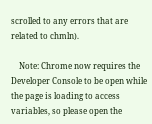scrolled to any errors that are related to chmln).

    Note: Chrome now requires the Developer Console to be open while the page is loading to access variables, so please open the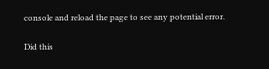console and reload the page to see any potential error.

Did this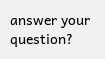answer your question?